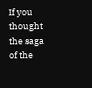If you thought the saga of the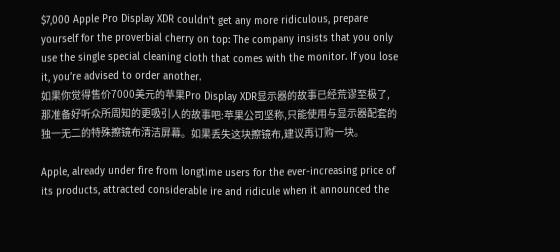$7,000 Apple Pro Display XDR couldn’t get any more ridiculous, prepare yourself for the proverbial cherry on top: The company insists that you only use the single special cleaning cloth that comes with the monitor. If you lose it, you’re advised to order another.
如果你觉得售价7000美元的苹果Pro Display XDR显示器的故事已经荒谬至极了,那准备好听众所周知的更吸引人的故事吧:苹果公司坚称,只能使用与显示器配套的独一无二的特殊擦镜布清洁屏幕。如果丢失这块擦镜布,建议再订购一块。

Apple, already under fire from longtime users for the ever-increasing price of its products, attracted considerable ire and ridicule when it announced the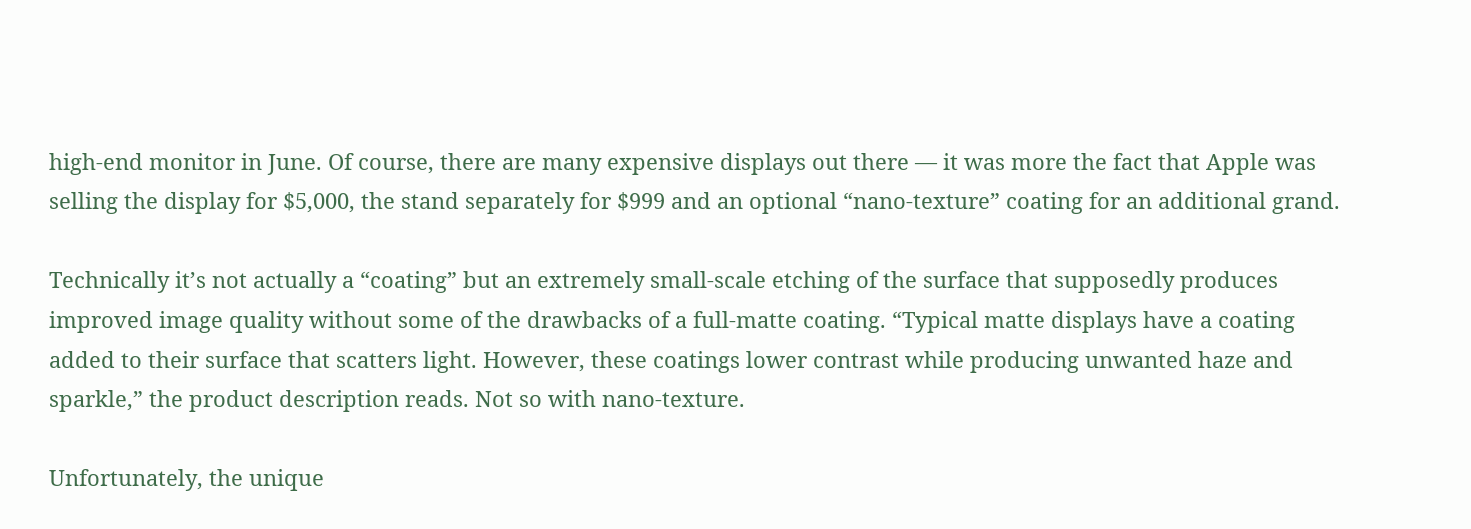high-end monitor in June. Of course, there are many expensive displays out there — it was more the fact that Apple was selling the display for $5,000, the stand separately for $999 and an optional “nano-texture” coating for an additional grand.

Technically it’s not actually a “coating” but an extremely small-scale etching of the surface that supposedly produces improved image quality without some of the drawbacks of a full-matte coating. “Typical matte displays have a coating added to their surface that scatters light. However, these coatings lower contrast while producing unwanted haze and sparkle,” the product description reads. Not so with nano-texture.

Unfortunately, the unique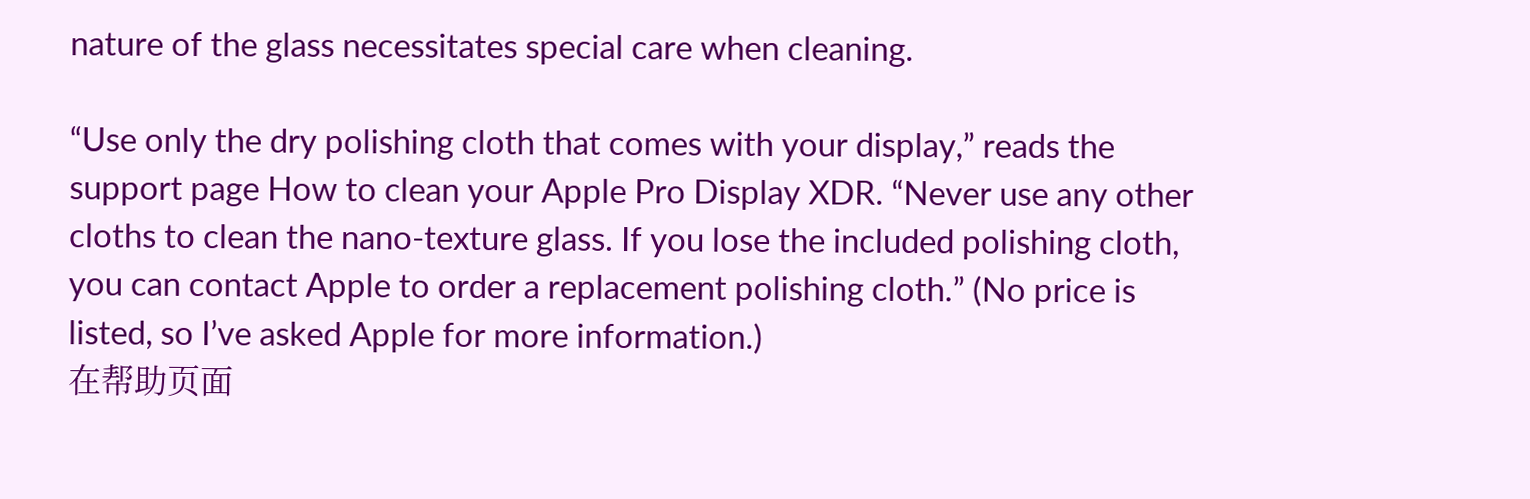nature of the glass necessitates special care when cleaning.

“Use only the dry polishing cloth that comes with your display,” reads the support page How to clean your Apple Pro Display XDR. “Never use any other cloths to clean the nano-texture glass. If you lose the included polishing cloth, you can contact Apple to order a replacement polishing cloth.” (No price is listed, so I’ve asked Apple for more information.)
在帮助页面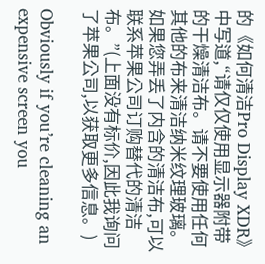的《如何清洁Pro Display XDR》中写道,“请仅仅使用显示器附带的干燥清洁布。请不要使用任何其他的布来清洁纳米纹理玻璃。如果您弄丢了内含的清洁布,可以联系苹果公司订购替代的清洁布。”(上面没有标价,因此我询问了苹果公司,以获取更多信息。)

Obviously if you’re cleaning an expensive screen you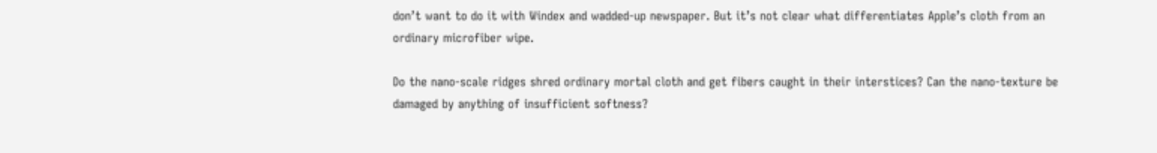don’t want to do it with Windex and wadded-up newspaper. But it’s not clear what differentiates Apple’s cloth from an ordinary microfiber wipe.

Do the nano-scale ridges shred ordinary mortal cloth and get fibers caught in their interstices? Can the nano-texture be damaged by anything of insufficient softness?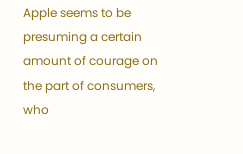Apple seems to be presuming a certain amount of courage on the part of consumers, who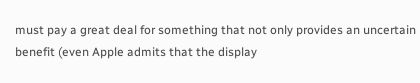must pay a great deal for something that not only provides an uncertain benefit (even Apple admits that the display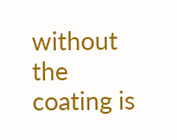without the coating is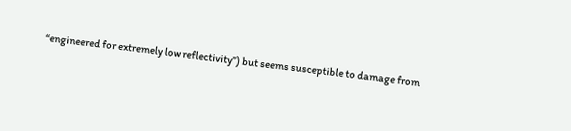“engineered for extremely low reflectivity”) but seems susceptible to damage from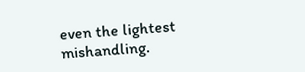even the lightest mishandling.